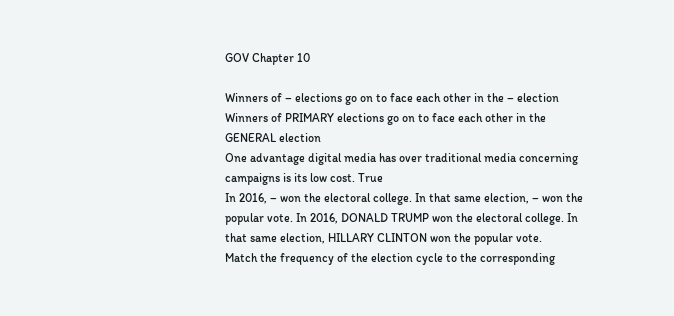GOV Chapter 10

Winners of – elections go on to face each other in the – election Winners of PRIMARY elections go on to face each other in the GENERAL election
One advantage digital media has over traditional media concerning campaigns is its low cost. True
In 2016, – won the electoral college. In that same election, – won the popular vote. In 2016, DONALD TRUMP won the electoral college. In that same election, HILLARY CLINTON won the popular vote.
Match the frequency of the election cycle to the corresponding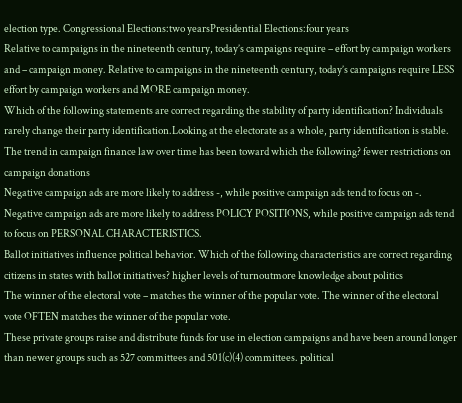election type. Congressional Elections:two yearsPresidential Elections:four years
Relative to campaigns in the nineteenth century, today’s campaigns require – effort by campaign workers and – campaign money. Relative to campaigns in the nineteenth century, today’s campaigns require LESS effort by campaign workers and MORE campaign money.
Which of the following statements are correct regarding the stability of party identification? Individuals rarely change their party identification.Looking at the electorate as a whole, party identification is stable.
The trend in campaign finance law over time has been toward which the following? fewer restrictions on campaign donations
Negative campaign ads are more likely to address -, while positive campaign ads tend to focus on -. Negative campaign ads are more likely to address POLICY POSITIONS, while positive campaign ads tend to focus on PERSONAL CHARACTERISTICS.
Ballot initiatives influence political behavior. Which of the following characteristics are correct regarding citizens in states with ballot initiatives? higher levels of turnoutmore knowledge about politics
The winner of the electoral vote – matches the winner of the popular vote. The winner of the electoral vote OFTEN matches the winner of the popular vote.
These private groups raise and distribute funds for use in election campaigns and have been around longer than newer groups such as 527 committees and 501(c)(4) committees. political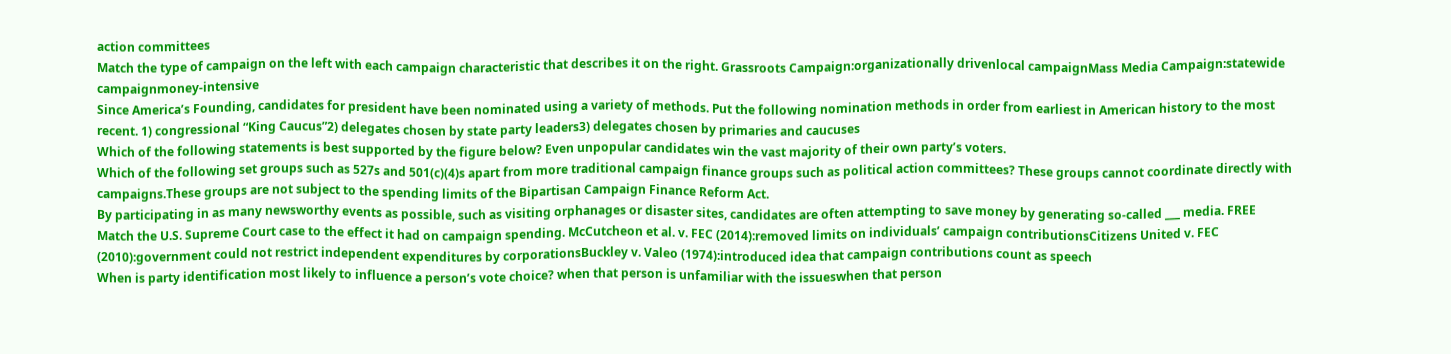action committees
Match the type of campaign on the left with each campaign characteristic that describes it on the right. Grassroots Campaign:organizationally drivenlocal campaignMass Media Campaign:statewide campaignmoney-intensive
Since America’s Founding, candidates for president have been nominated using a variety of methods. Put the following nomination methods in order from earliest in American history to the most recent. 1) congressional “King Caucus”2) delegates chosen by state party leaders3) delegates chosen by primaries and caucuses
Which of the following statements is best supported by the figure below? Even unpopular candidates win the vast majority of their own party’s voters.
Which of the following set groups such as 527s and 501(c)(4)s apart from more traditional campaign finance groups such as political action committees? These groups cannot coordinate directly with campaigns.These groups are not subject to the spending limits of the Bipartisan Campaign Finance Reform Act.
By participating in as many newsworthy events as possible, such as visiting orphanages or disaster sites, candidates are often attempting to save money by generating so-called ___ media. FREE
Match the U.S. Supreme Court case to the effect it had on campaign spending. McCutcheon et al. v. FEC (2014):removed limits on individuals’ campaign contributionsCitizens United v. FEC (2010):government could not restrict independent expenditures by corporationsBuckley v. Valeo (1974):introduced idea that campaign contributions count as speech
When is party identification most likely to influence a person’s vote choice? when that person is unfamiliar with the issueswhen that person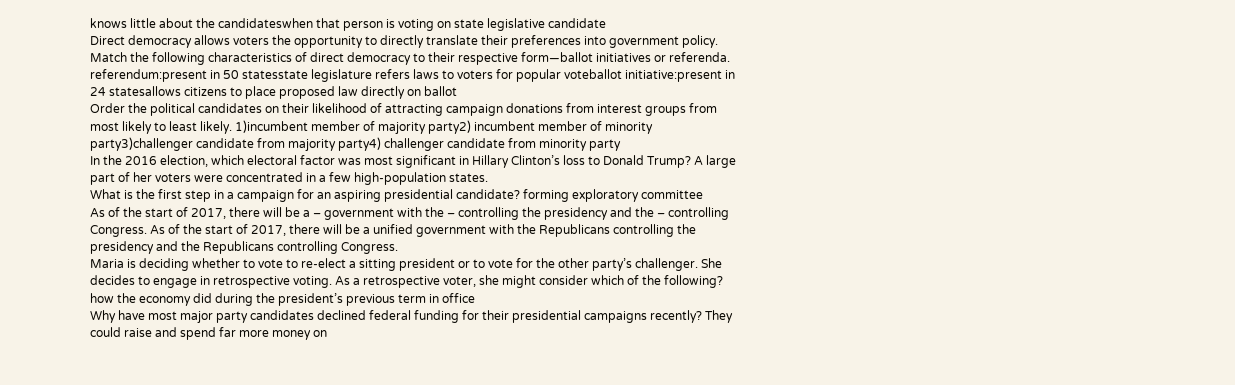knows little about the candidateswhen that person is voting on state legislative candidate
Direct democracy allows voters the opportunity to directly translate their preferences into government policy. Match the following characteristics of direct democracy to their respective form—ballot initiatives or referenda. referendum:present in 50 statesstate legislature refers laws to voters for popular voteballot initiative:present in 24 statesallows citizens to place proposed law directly on ballot
Order the political candidates on their likelihood of attracting campaign donations from interest groups from most likely to least likely. 1)incumbent member of majority party2) incumbent member of minority party3)challenger candidate from majority party4) challenger candidate from minority party
In the 2016 election, which electoral factor was most significant in Hillary Clinton’s loss to Donald Trump? A large part of her voters were concentrated in a few high-population states.
What is the first step in a campaign for an aspiring presidential candidate? forming exploratory committee
As of the start of 2017, there will be a – government with the – controlling the presidency and the – controlling Congress. As of the start of 2017, there will be a unified government with the Republicans controlling the presidency and the Republicans controlling Congress.
Maria is deciding whether to vote to re-elect a sitting president or to vote for the other party’s challenger. She decides to engage in retrospective voting. As a retrospective voter, she might consider which of the following? how the economy did during the president’s previous term in office
Why have most major party candidates declined federal funding for their presidential campaigns recently? They could raise and spend far more money on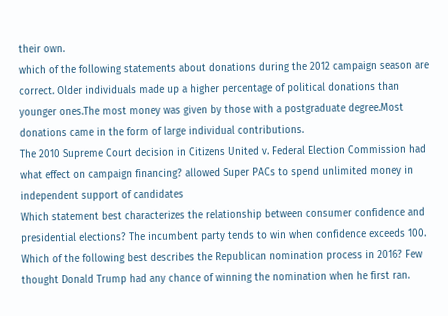their own.
which of the following statements about donations during the 2012 campaign season are correct. Older individuals made up a higher percentage of political donations than younger ones.The most money was given by those with a postgraduate degree.Most donations came in the form of large individual contributions.
The 2010 Supreme Court decision in Citizens United v. Federal Election Commission had what effect on campaign financing? allowed Super PACs to spend unlimited money in independent support of candidates
Which statement best characterizes the relationship between consumer confidence and presidential elections? The incumbent party tends to win when confidence exceeds 100.
Which of the following best describes the Republican nomination process in 2016? Few thought Donald Trump had any chance of winning the nomination when he first ran.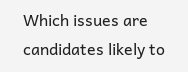Which issues are candidates likely to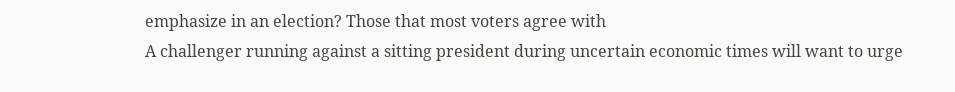emphasize in an election? Those that most voters agree with
A challenger running against a sitting president during uncertain economic times will want to urge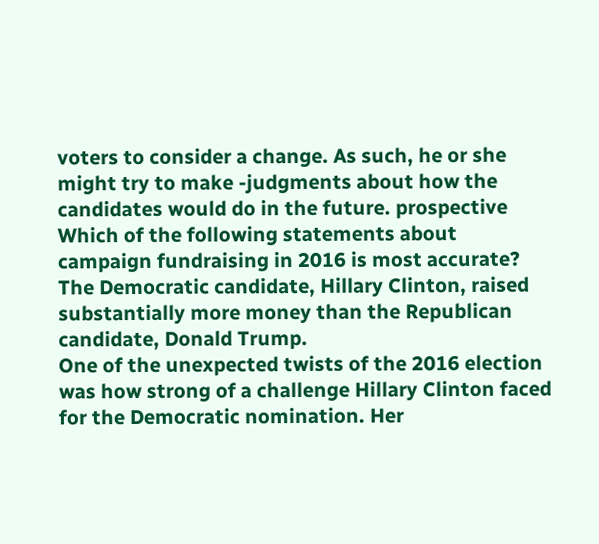voters to consider a change. As such, he or she might try to make -judgments about how the candidates would do in the future. prospective
Which of the following statements about campaign fundraising in 2016 is most accurate? The Democratic candidate, Hillary Clinton, raised substantially more money than the Republican candidate, Donald Trump.
One of the unexpected twists of the 2016 election was how strong of a challenge Hillary Clinton faced for the Democratic nomination. Her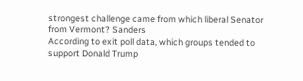strongest challenge came from which liberal Senator from Vermont? Sanders
According to exit poll data, which groups tended to support Donald Trump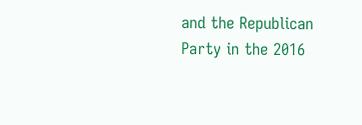and the Republican Party in the 2016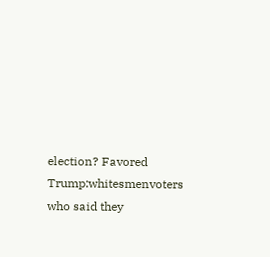election? Favored Trump:whitesmenvoters who said they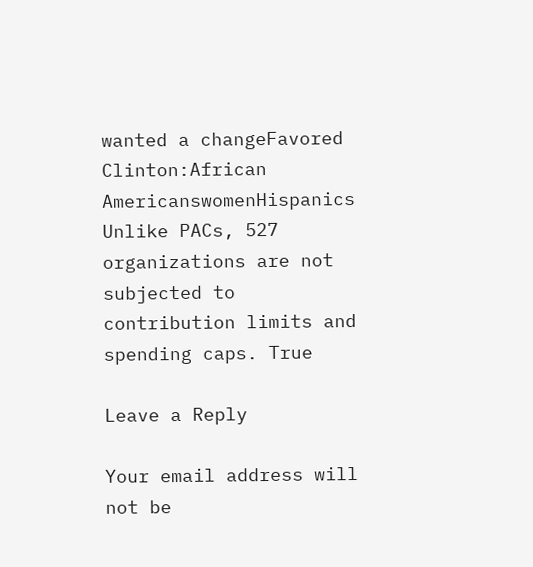wanted a changeFavored Clinton:African AmericanswomenHispanics
Unlike PACs, 527 organizations are not subjected to contribution limits and spending caps. True

Leave a Reply

Your email address will not be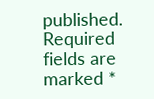published. Required fields are marked *